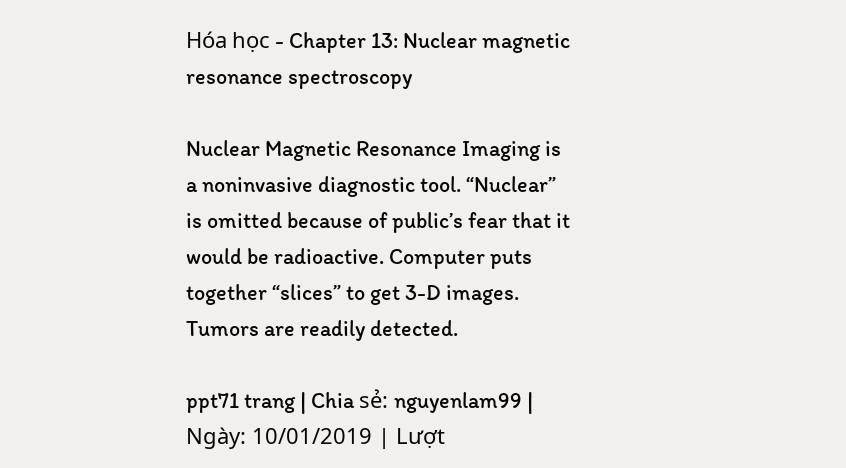Hóa học - Chapter 13: Nuclear magnetic resonance spectroscopy

Nuclear Magnetic Resonance Imaging is a noninvasive diagnostic tool. “Nuclear” is omitted because of public’s fear that it would be radioactive. Computer puts together “slices” to get 3-D images. Tumors are readily detected.

ppt71 trang | Chia sẻ: nguyenlam99 | Ngày: 10/01/2019 | Lượt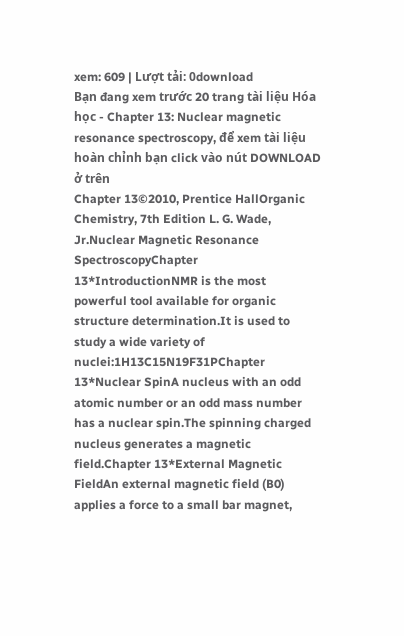xem: 609 | Lượt tải: 0download
Bạn đang xem trước 20 trang tài liệu Hóa học - Chapter 13: Nuclear magnetic resonance spectroscopy, để xem tài liệu hoàn chỉnh bạn click vào nút DOWNLOAD ở trên
Chapter 13©2010, Prentice HallOrganic Chemistry, 7th Edition L. G. Wade, Jr.Nuclear Magnetic Resonance SpectroscopyChapter 13*IntroductionNMR is the most powerful tool available for organic structure determination.It is used to study a wide variety of nuclei:1H13C15N19F31PChapter 13*Nuclear SpinA nucleus with an odd atomic number or an odd mass number has a nuclear spin.The spinning charged nucleus generates a magnetic field.Chapter 13*External Magnetic FieldAn external magnetic field (B0) applies a force to a small bar magnet,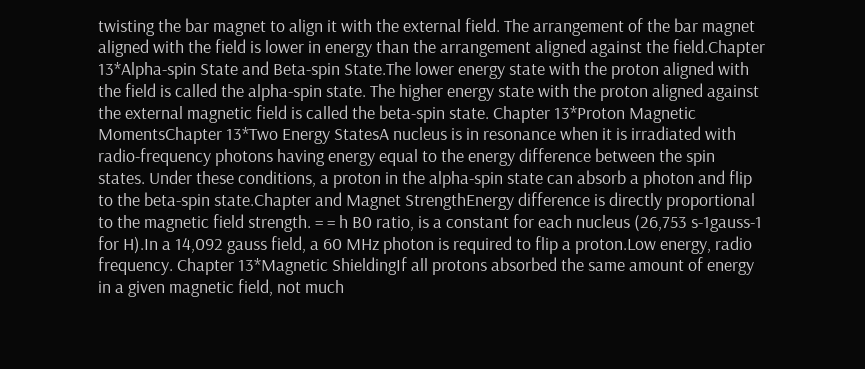twisting the bar magnet to align it with the external field. The arrangement of the bar magnet aligned with the field is lower in energy than the arrangement aligned against the field.Chapter 13*Alpha-spin State and Beta-spin State.The lower energy state with the proton aligned with the field is called the alpha-spin state. The higher energy state with the proton aligned against the external magnetic field is called the beta-spin state. Chapter 13*Proton Magnetic MomentsChapter 13*Two Energy StatesA nucleus is in resonance when it is irradiated with radio-frequency photons having energy equal to the energy difference between the spin states. Under these conditions, a proton in the alpha-spin state can absorb a photon and flip to the beta-spin state.Chapter and Magnet StrengthEnergy difference is directly proportional to the magnetic field strength. = = h B0 ratio, is a constant for each nucleus (26,753 s-1gauss-1 for H).In a 14,092 gauss field, a 60 MHz photon is required to flip a proton.Low energy, radio frequency. Chapter 13*Magnetic ShieldingIf all protons absorbed the same amount of energy in a given magnetic field, not much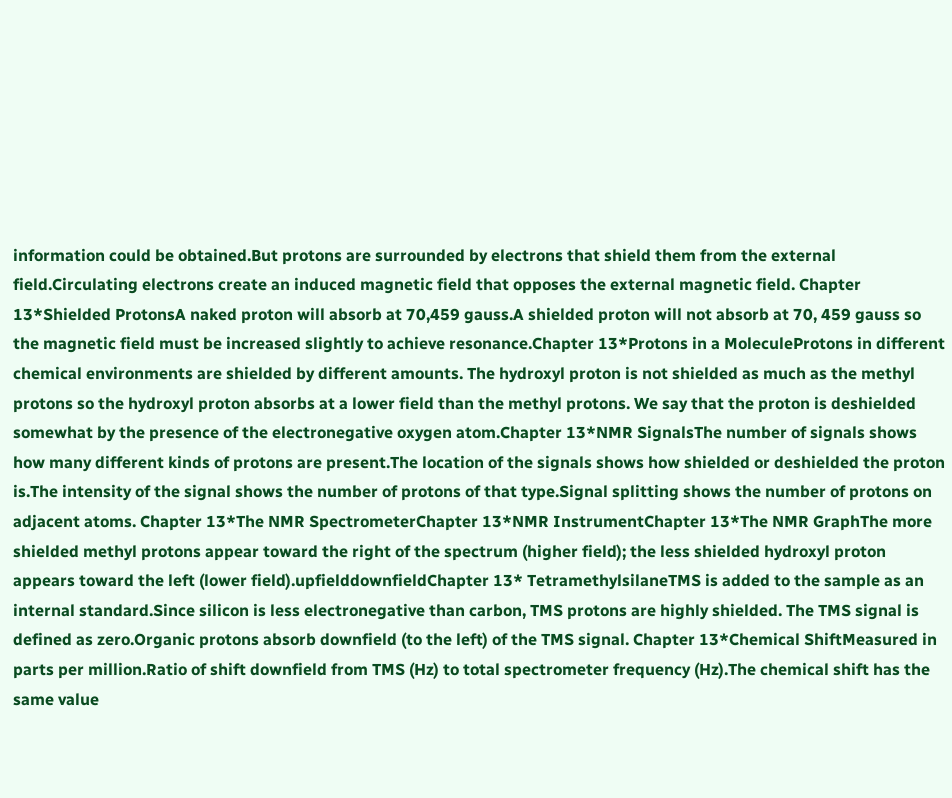information could be obtained.But protons are surrounded by electrons that shield them from the external field.Circulating electrons create an induced magnetic field that opposes the external magnetic field. Chapter 13*Shielded ProtonsA naked proton will absorb at 70,459 gauss.A shielded proton will not absorb at 70, 459 gauss so the magnetic field must be increased slightly to achieve resonance.Chapter 13*Protons in a MoleculeProtons in different chemical environments are shielded by different amounts. The hydroxyl proton is not shielded as much as the methyl protons so the hydroxyl proton absorbs at a lower field than the methyl protons. We say that the proton is deshielded somewhat by the presence of the electronegative oxygen atom.Chapter 13*NMR SignalsThe number of signals shows how many different kinds of protons are present.The location of the signals shows how shielded or deshielded the proton is.The intensity of the signal shows the number of protons of that type.Signal splitting shows the number of protons on adjacent atoms. Chapter 13*The NMR SpectrometerChapter 13*NMR InstrumentChapter 13*The NMR GraphThe more shielded methyl protons appear toward the right of the spectrum (higher field); the less shielded hydroxyl proton appears toward the left (lower field).upfielddownfieldChapter 13* TetramethylsilaneTMS is added to the sample as an internal standard.Since silicon is less electronegative than carbon, TMS protons are highly shielded. The TMS signal is defined as zero.Organic protons absorb downfield (to the left) of the TMS signal. Chapter 13*Chemical ShiftMeasured in parts per million.Ratio of shift downfield from TMS (Hz) to total spectrometer frequency (Hz).The chemical shift has the same value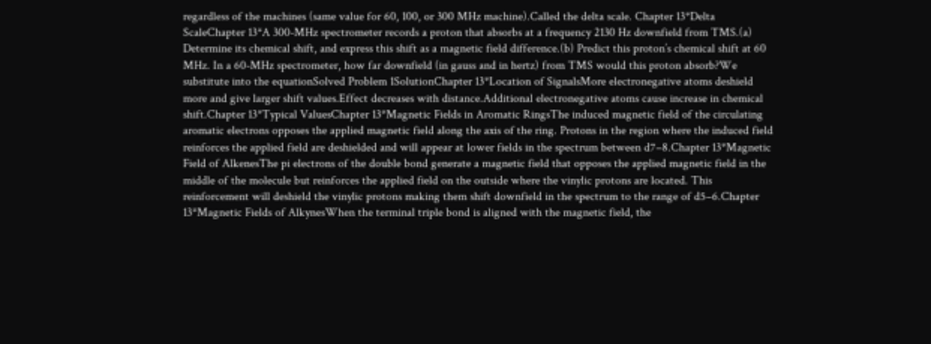regardless of the machines (same value for 60, 100, or 300 MHz machine).Called the delta scale. Chapter 13*Delta ScaleChapter 13*A 300-MHz spectrometer records a proton that absorbs at a frequency 2130 Hz downfield from TMS.(a) Determine its chemical shift, and express this shift as a magnetic field difference.(b) Predict this proton’s chemical shift at 60 MHz. In a 60-MHz spectrometer, how far downfield (in gauss and in hertz) from TMS would this proton absorb?We substitute into the equationSolved Problem 1SolutionChapter 13*Location of SignalsMore electronegative atoms deshield more and give larger shift values.Effect decreases with distance.Additional electronegative atoms cause increase in chemical shift.Chapter 13*Typical ValuesChapter 13*Magnetic Fields in Aromatic RingsThe induced magnetic field of the circulating aromatic electrons opposes the applied magnetic field along the axis of the ring. Protons in the region where the induced field reinforces the applied field are deshielded and will appear at lower fields in the spectrum between d7–8.Chapter 13*Magnetic Field of AlkenesThe pi electrons of the double bond generate a magnetic field that opposes the applied magnetic field in the middle of the molecule but reinforces the applied field on the outside where the vinylic protons are located. This reinforcement will deshield the vinylic protons making them shift downfield in the spectrum to the range of d5–6.Chapter 13*Magnetic Fields of AlkynesWhen the terminal triple bond is aligned with the magnetic field, the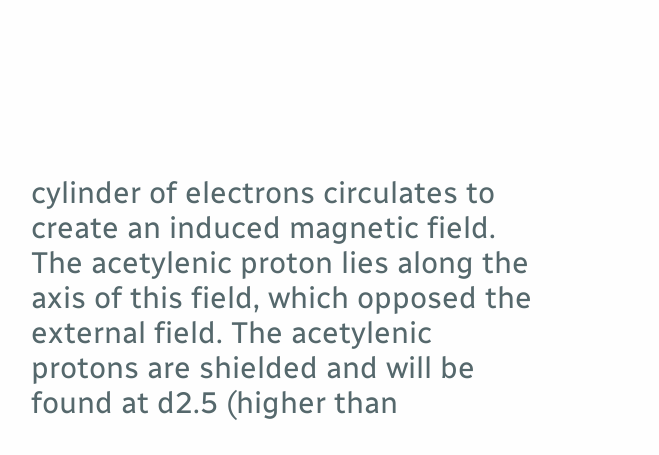cylinder of electrons circulates to create an induced magnetic field. The acetylenic proton lies along the axis of this field, which opposed the external field. The acetylenic protons are shielded and will be found at d2.5 (higher than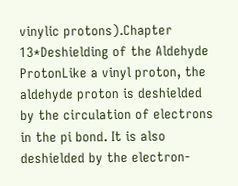vinylic protons).Chapter 13*Deshielding of the Aldehyde ProtonLike a vinyl proton, the aldehyde proton is deshielded by the circulation of electrons in the pi bond. It is also deshielded by the electron-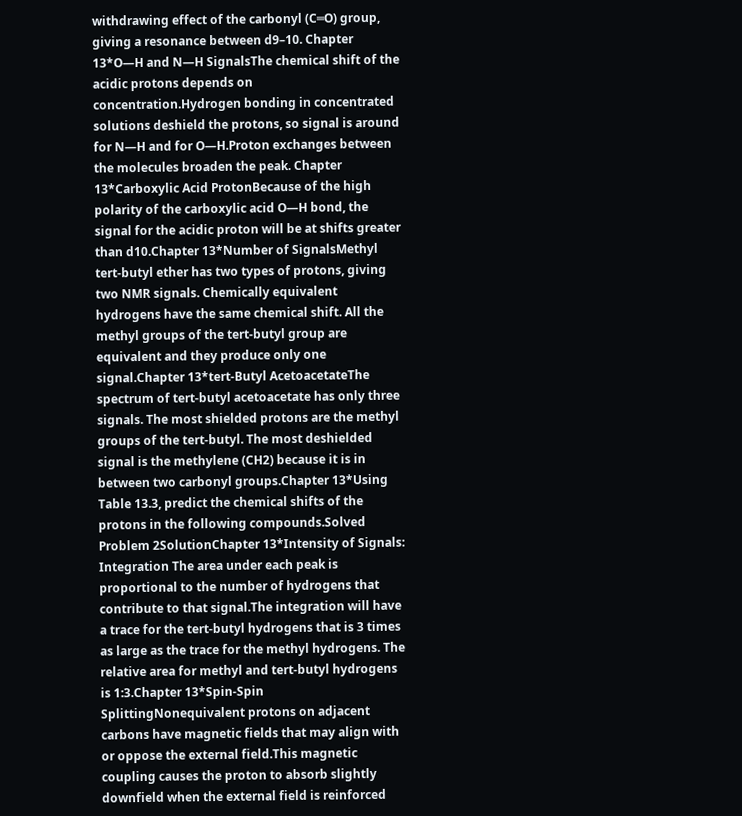withdrawing effect of the carbonyl (C═O) group, giving a resonance between d9–10. Chapter 13*O—H and N—H SignalsThe chemical shift of the acidic protons depends on concentration.Hydrogen bonding in concentrated solutions deshield the protons, so signal is around for N—H and for O—H.Proton exchanges between the molecules broaden the peak. Chapter 13*Carboxylic Acid ProtonBecause of the high polarity of the carboxylic acid O—H bond, the signal for the acidic proton will be at shifts greater than d10.Chapter 13*Number of SignalsMethyl tert-butyl ether has two types of protons, giving two NMR signals. Chemically equivalent hydrogens have the same chemical shift. All the methyl groups of the tert-butyl group are equivalent and they produce only one signal.Chapter 13*tert-Butyl AcetoacetateThe spectrum of tert-butyl acetoacetate has only three signals. The most shielded protons are the methyl groups of the tert-butyl. The most deshielded signal is the methylene (CH2) because it is in between two carbonyl groups.Chapter 13*Using Table 13.3, predict the chemical shifts of the protons in the following compounds.Solved Problem 2SolutionChapter 13*Intensity of Signals: Integration The area under each peak is proportional to the number of hydrogens that contribute to that signal.The integration will have a trace for the tert-butyl hydrogens that is 3 times as large as the trace for the methyl hydrogens. The relative area for methyl and tert-butyl hydrogens is 1:3.Chapter 13*Spin-Spin SplittingNonequivalent protons on adjacent carbons have magnetic fields that may align with or oppose the external field.This magnetic coupling causes the proton to absorb slightly downfield when the external field is reinforced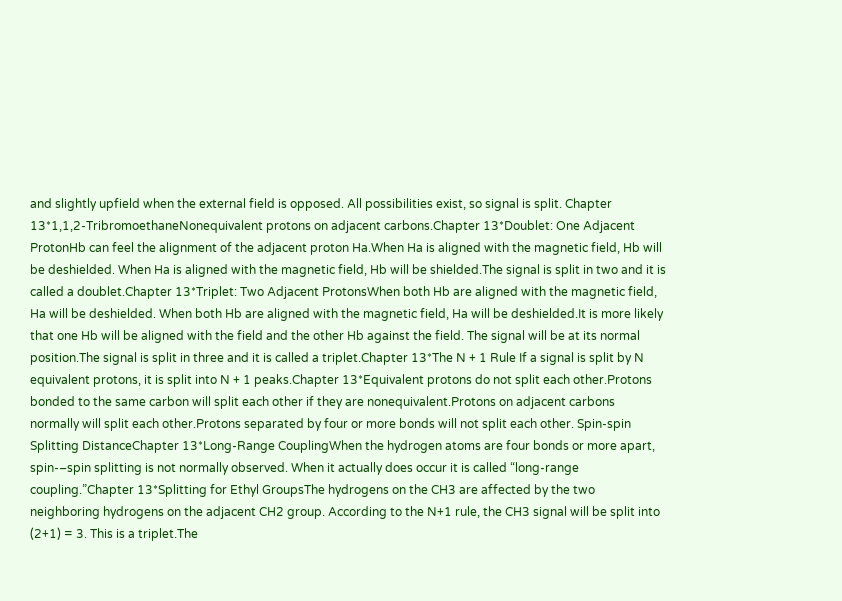and slightly upfield when the external field is opposed. All possibilities exist, so signal is split. Chapter 13*1,1,2-TribromoethaneNonequivalent protons on adjacent carbons.Chapter 13*Doublet: One Adjacent ProtonHb can feel the alignment of the adjacent proton Ha.When Ha is aligned with the magnetic field, Hb will be deshielded. When Ha is aligned with the magnetic field, Hb will be shielded.The signal is split in two and it is called a doublet.Chapter 13*Triplet: Two Adjacent ProtonsWhen both Hb are aligned with the magnetic field, Ha will be deshielded. When both Hb are aligned with the magnetic field, Ha will be deshielded.It is more likely that one Hb will be aligned with the field and the other Hb against the field. The signal will be at its normal position.The signal is split in three and it is called a triplet.Chapter 13*The N + 1 Rule If a signal is split by N equivalent protons, it is split into N + 1 peaks.Chapter 13*Equivalent protons do not split each other.Protons bonded to the same carbon will split each other if they are nonequivalent.Protons on adjacent carbons normally will split each other.Protons separated by four or more bonds will not split each other. Spin-spin Splitting DistanceChapter 13*Long-Range CouplingWhen the hydrogen atoms are four bonds or more apart, spin-–spin splitting is not normally observed. When it actually does occur it is called “long-range coupling.”Chapter 13*Splitting for Ethyl GroupsThe hydrogens on the CH3 are affected by the two neighboring hydrogens on the adjacent CH2 group. According to the N+1 rule, the CH3 signal will be split into (2+1) = 3. This is a triplet.The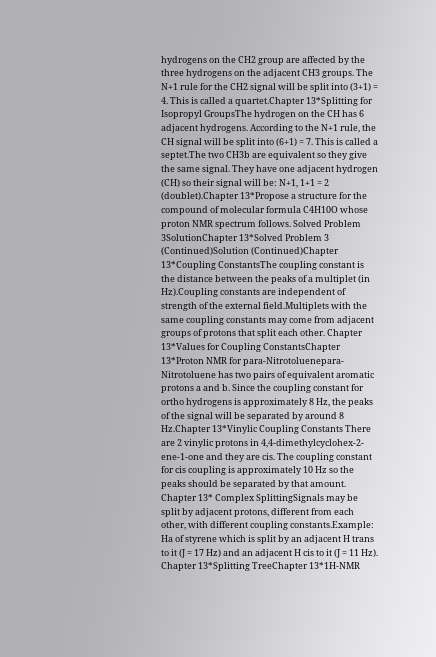hydrogens on the CH2 group are affected by the three hydrogens on the adjacent CH3 groups. The N+1 rule for the CH2 signal will be split into (3+1) = 4. This is called a quartet.Chapter 13*Splitting for Isopropyl GroupsThe hydrogen on the CH has 6 adjacent hydrogens. According to the N+1 rule, the CH signal will be split into (6+1) = 7. This is called a septet.The two CH3b are equivalent so they give the same signal. They have one adjacent hydrogen (CH) so their signal will be: N+1, 1+1 = 2 (doublet).Chapter 13*Propose a structure for the compound of molecular formula C4H10O whose proton NMR spectrum follows. Solved Problem 3SolutionChapter 13*Solved Problem 3 (Continued)Solution (Continued)Chapter 13*Coupling ConstantsThe coupling constant is the distance between the peaks of a multiplet (in Hz).Coupling constants are independent of strength of the external field.Multiplets with the same coupling constants may come from adjacent groups of protons that split each other. Chapter 13*Values for Coupling ConstantsChapter 13*Proton NMR for para-Nitrotoluenepara-Nitrotoluene has two pairs of equivalent aromatic protons a and b. Since the coupling constant for ortho hydrogens is approximately 8 Hz, the peaks of the signal will be separated by around 8 Hz.Chapter 13*Vinylic Coupling Constants There are 2 vinylic protons in 4,4-dimethylcyclohex-2-ene-1-one and they are cis. The coupling constant for cis coupling is approximately 10 Hz so the peaks should be separated by that amount. Chapter 13* Complex SplittingSignals may be split by adjacent protons, different from each other, with different coupling constants.Example: Ha of styrene which is split by an adjacent H trans to it (J = 17 Hz) and an adjacent H cis to it (J = 11 Hz). Chapter 13*Splitting TreeChapter 13*1H-NMR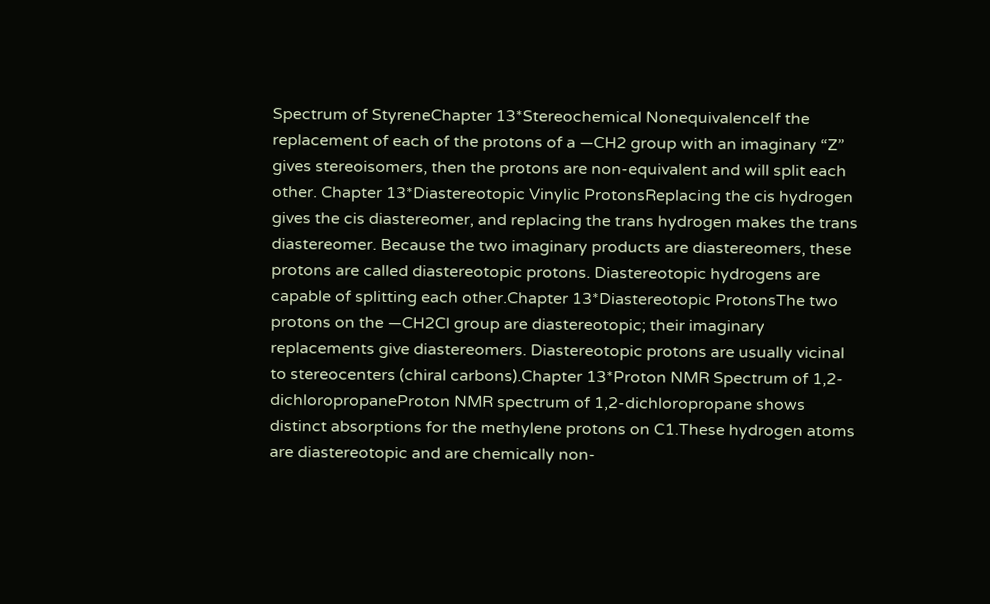Spectrum of StyreneChapter 13*Stereochemical NonequivalenceIf the replacement of each of the protons of a —CH2 group with an imaginary “Z” gives stereoisomers, then the protons are non-equivalent and will split each other. Chapter 13*Diastereotopic Vinylic ProtonsReplacing the cis hydrogen gives the cis diastereomer, and replacing the trans hydrogen makes the trans diastereomer. Because the two imaginary products are diastereomers, these protons are called diastereotopic protons. Diastereotopic hydrogens are capable of splitting each other.Chapter 13*Diastereotopic ProtonsThe two protons on the —CH2Cl group are diastereotopic; their imaginary replacements give diastereomers. Diastereotopic protons are usually vicinal to stereocenters (chiral carbons).Chapter 13*Proton NMR Spectrum of 1,2-dichloropropaneProton NMR spectrum of 1,2-dichloropropane shows distinct absorptions for the methylene protons on C1.These hydrogen atoms are diastereotopic and are chemically non-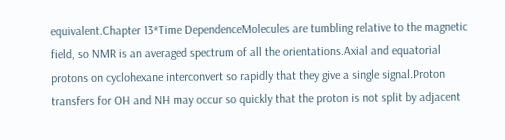equivalent.Chapter 13*Time DependenceMolecules are tumbling relative to the magnetic field, so NMR is an averaged spectrum of all the orientations.Axial and equatorial protons on cyclohexane interconvert so rapidly that they give a single signal.Proton transfers for OH and NH may occur so quickly that the proton is not split by adjacent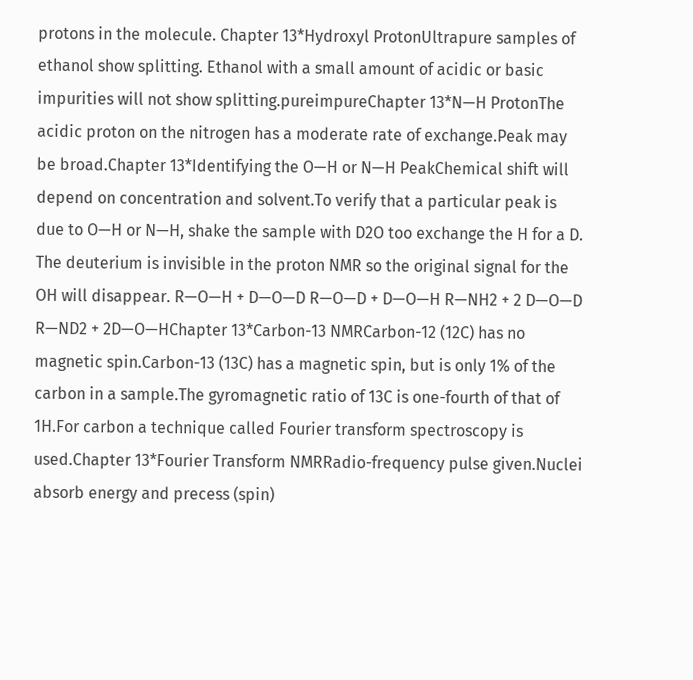protons in the molecule. Chapter 13*Hydroxyl ProtonUltrapure samples of ethanol show splitting. Ethanol with a small amount of acidic or basic impurities will not show splitting.pureimpureChapter 13*N—H ProtonThe acidic proton on the nitrogen has a moderate rate of exchange.Peak may be broad.Chapter 13*Identifying the O—H or N—H PeakChemical shift will depend on concentration and solvent.To verify that a particular peak is due to O—H or N—H, shake the sample with D2O too exchange the H for a D. The deuterium is invisible in the proton NMR so the original signal for the OH will disappear. R—O—H + D—O—D R—O—D + D—O—H R—NH2 + 2 D—O—D R—ND2 + 2D—O—HChapter 13*Carbon-13 NMRCarbon-12 (12C) has no magnetic spin.Carbon-13 (13C) has a magnetic spin, but is only 1% of the carbon in a sample.The gyromagnetic ratio of 13C is one-fourth of that of 1H.For carbon a technique called Fourier transform spectroscopy is used.Chapter 13*Fourier Transform NMRRadio-frequency pulse given.Nuclei absorb energy and precess (spin)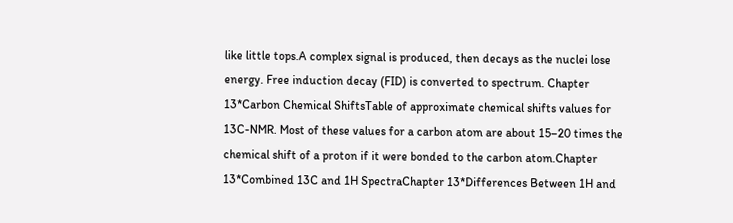like little tops.A complex signal is produced, then decays as the nuclei lose energy. Free induction decay (FID) is converted to spectrum. Chapter 13*Carbon Chemical ShiftsTable of approximate chemical shifts values for 13C-NMR. Most of these values for a carbon atom are about 15–20 times the chemical shift of a proton if it were bonded to the carbon atom.Chapter 13*Combined 13C and 1H SpectraChapter 13*Differences Between 1H and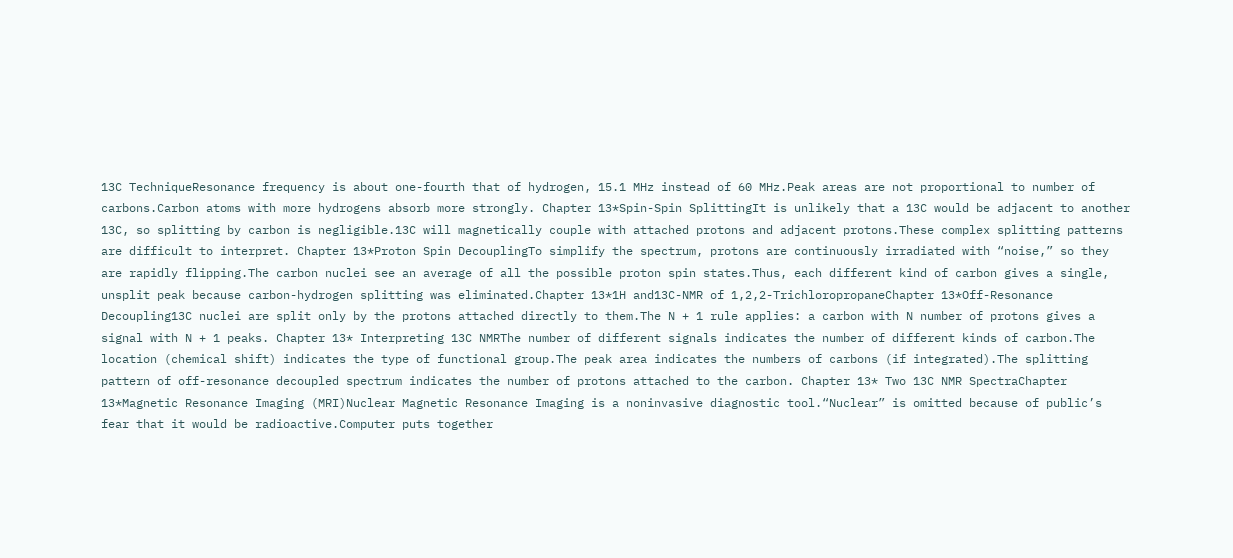13C TechniqueResonance frequency is about one-fourth that of hydrogen, 15.1 MHz instead of 60 MHz.Peak areas are not proportional to number of carbons.Carbon atoms with more hydrogens absorb more strongly. Chapter 13*Spin-Spin SplittingIt is unlikely that a 13C would be adjacent to another 13C, so splitting by carbon is negligible.13C will magnetically couple with attached protons and adjacent protons.These complex splitting patterns are difficult to interpret. Chapter 13*Proton Spin DecouplingTo simplify the spectrum, protons are continuously irradiated with “noise,” so they are rapidly flipping.The carbon nuclei see an average of all the possible proton spin states.Thus, each different kind of carbon gives a single, unsplit peak because carbon-hydrogen splitting was eliminated.Chapter 13*1H and13C-NMR of 1,2,2-TrichloropropaneChapter 13*Off-Resonance Decoupling13C nuclei are split only by the protons attached directly to them.The N + 1 rule applies: a carbon with N number of protons gives a signal with N + 1 peaks. Chapter 13* Interpreting 13C NMRThe number of different signals indicates the number of different kinds of carbon.The location (chemical shift) indicates the type of functional group.The peak area indicates the numbers of carbons (if integrated).The splitting pattern of off-resonance decoupled spectrum indicates the number of protons attached to the carbon. Chapter 13* Two 13C NMR SpectraChapter 13*Magnetic Resonance Imaging (MRI)Nuclear Magnetic Resonance Imaging is a noninvasive diagnostic tool.“Nuclear” is omitted because of public’s fear that it would be radioactive.Computer puts together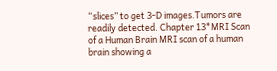“slices” to get 3-D images.Tumors are readily detected. Chapter 13*MRI Scan of a Human Brain MRI scan of a human brain showing a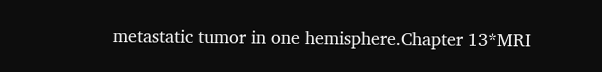metastatic tumor in one hemisphere.Chapter 13*MRI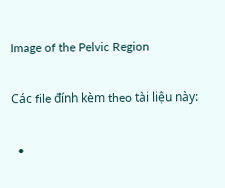Image of the Pelvic Region

Các file đính kèm theo tài liệu này:

  •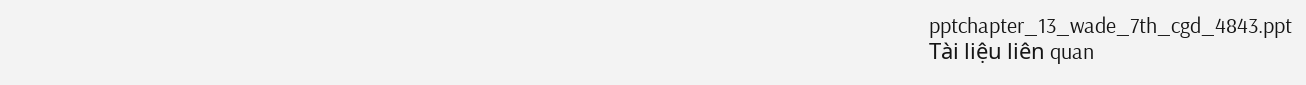pptchapter_13_wade_7th_cgd_4843.ppt
Tài liệu liên quan